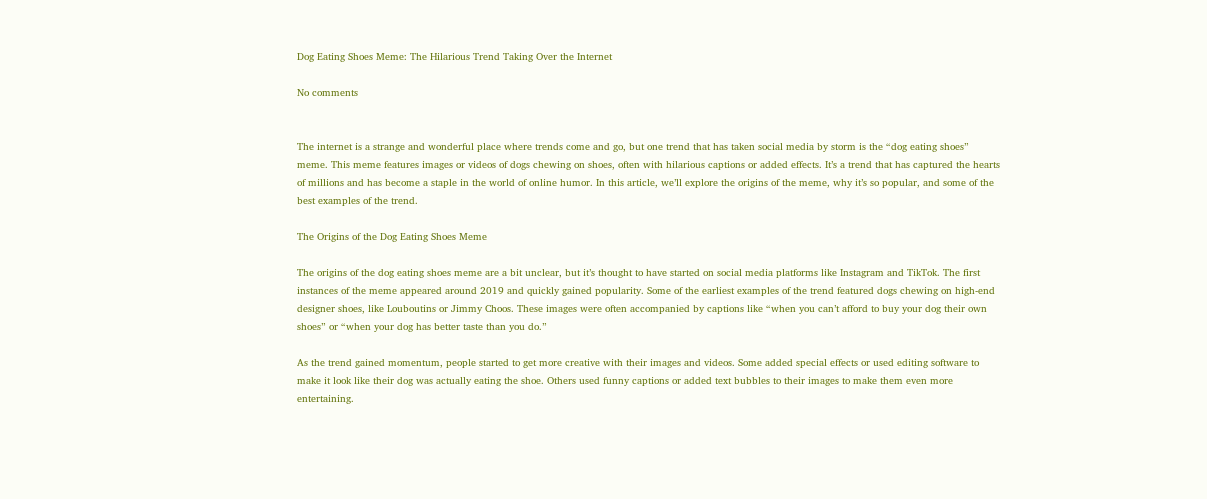Dog Eating Shoes Meme: The Hilarious Trend Taking Over the Internet

No comments


The internet is a strange and wonderful place where trends come and go, but one trend that has taken social media by storm is the “dog eating shoes” meme. This meme features images or videos of dogs chewing on shoes, often with hilarious captions or added effects. It’s a trend that has captured the hearts of millions and has become a staple in the world of online humor. In this article, we’ll explore the origins of the meme, why it’s so popular, and some of the best examples of the trend.

The Origins of the Dog Eating Shoes Meme

The origins of the dog eating shoes meme are a bit unclear, but it’s thought to have started on social media platforms like Instagram and TikTok. The first instances of the meme appeared around 2019 and quickly gained popularity. Some of the earliest examples of the trend featured dogs chewing on high-end designer shoes, like Louboutins or Jimmy Choos. These images were often accompanied by captions like “when you can’t afford to buy your dog their own shoes” or “when your dog has better taste than you do.”

As the trend gained momentum, people started to get more creative with their images and videos. Some added special effects or used editing software to make it look like their dog was actually eating the shoe. Others used funny captions or added text bubbles to their images to make them even more entertaining.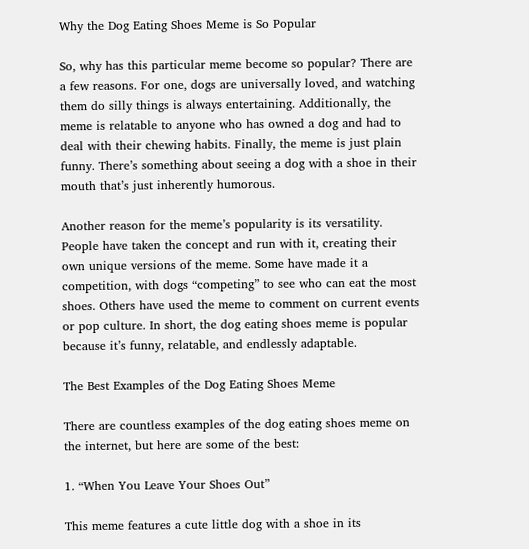Why the Dog Eating Shoes Meme is So Popular

So, why has this particular meme become so popular? There are a few reasons. For one, dogs are universally loved, and watching them do silly things is always entertaining. Additionally, the meme is relatable to anyone who has owned a dog and had to deal with their chewing habits. Finally, the meme is just plain funny. There’s something about seeing a dog with a shoe in their mouth that’s just inherently humorous.

Another reason for the meme’s popularity is its versatility. People have taken the concept and run with it, creating their own unique versions of the meme. Some have made it a competition, with dogs “competing” to see who can eat the most shoes. Others have used the meme to comment on current events or pop culture. In short, the dog eating shoes meme is popular because it’s funny, relatable, and endlessly adaptable.

The Best Examples of the Dog Eating Shoes Meme

There are countless examples of the dog eating shoes meme on the internet, but here are some of the best:

1. “When You Leave Your Shoes Out”

This meme features a cute little dog with a shoe in its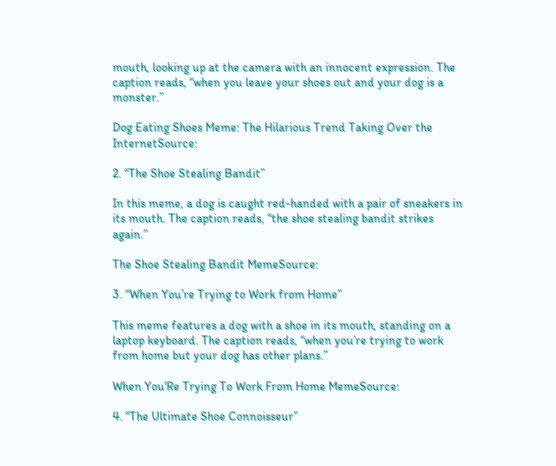mouth, looking up at the camera with an innocent expression. The caption reads, “when you leave your shoes out and your dog is a monster.”

Dog Eating Shoes Meme: The Hilarious Trend Taking Over the InternetSource:

2. “The Shoe Stealing Bandit”

In this meme, a dog is caught red-handed with a pair of sneakers in its mouth. The caption reads, “the shoe stealing bandit strikes again.”

The Shoe Stealing Bandit MemeSource:

3. “When You’re Trying to Work from Home”

This meme features a dog with a shoe in its mouth, standing on a laptop keyboard. The caption reads, “when you’re trying to work from home but your dog has other plans.”

When You'Re Trying To Work From Home MemeSource:

4. “The Ultimate Shoe Connoisseur”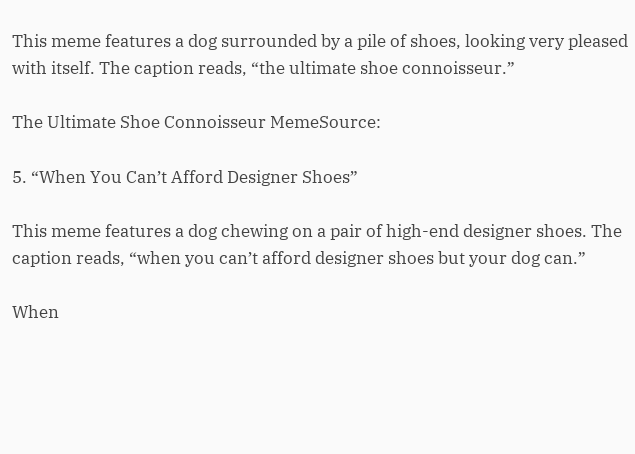This meme features a dog surrounded by a pile of shoes, looking very pleased with itself. The caption reads, “the ultimate shoe connoisseur.”

The Ultimate Shoe Connoisseur MemeSource:

5. “When You Can’t Afford Designer Shoes”

This meme features a dog chewing on a pair of high-end designer shoes. The caption reads, “when you can’t afford designer shoes but your dog can.”

When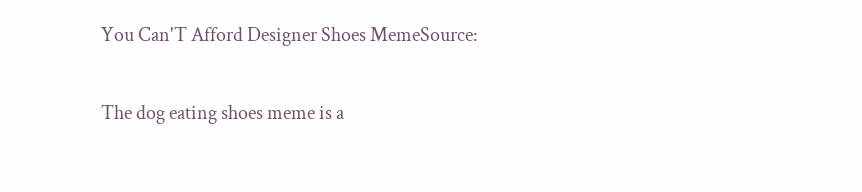You Can'T Afford Designer Shoes MemeSource:


The dog eating shoes meme is a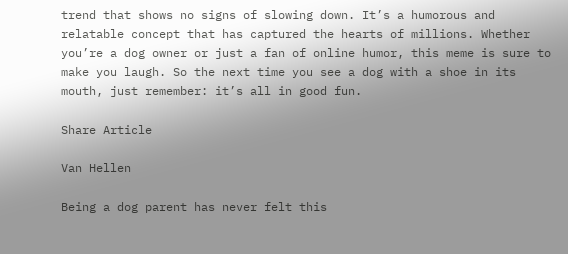trend that shows no signs of slowing down. It’s a humorous and relatable concept that has captured the hearts of millions. Whether you’re a dog owner or just a fan of online humor, this meme is sure to make you laugh. So the next time you see a dog with a shoe in its mouth, just remember: it’s all in good fun.

Share Article

Van Hellen

Being a dog parent has never felt this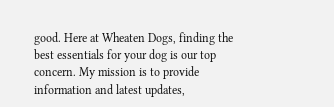good. Here at Wheaten Dogs, finding the best essentials for your dog is our top concern. My mission is to provide information and latest updates,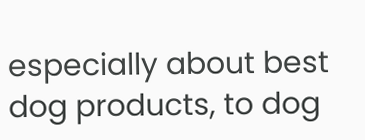especially about best dog products, to dog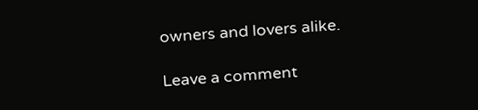owners and lovers alike.

Leave a comment